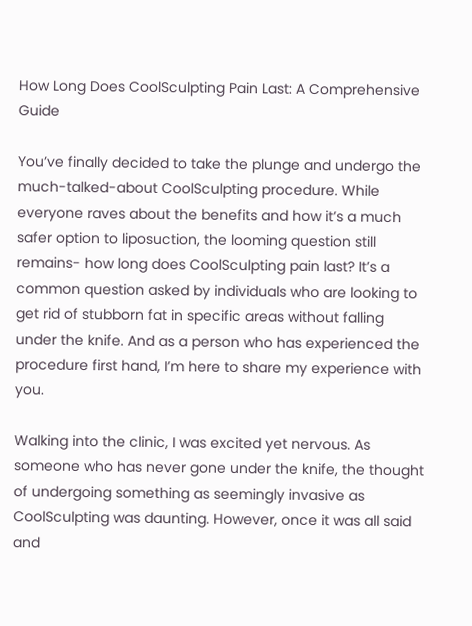How Long Does CoolSculpting Pain Last: A Comprehensive Guide

You’ve finally decided to take the plunge and undergo the much-talked-about CoolSculpting procedure. While everyone raves about the benefits and how it’s a much safer option to liposuction, the looming question still remains- how long does CoolSculpting pain last? It’s a common question asked by individuals who are looking to get rid of stubborn fat in specific areas without falling under the knife. And as a person who has experienced the procedure first hand, I’m here to share my experience with you.

Walking into the clinic, I was excited yet nervous. As someone who has never gone under the knife, the thought of undergoing something as seemingly invasive as CoolSculpting was daunting. However, once it was all said and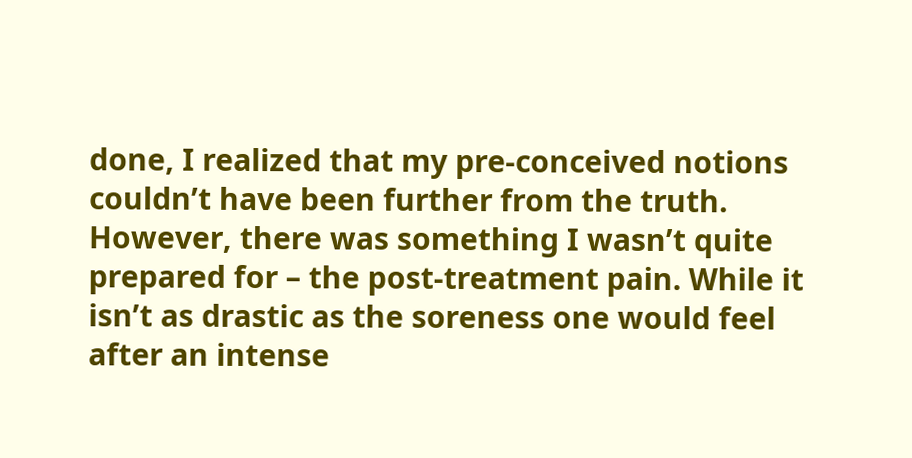done, I realized that my pre-conceived notions couldn’t have been further from the truth. However, there was something I wasn’t quite prepared for – the post-treatment pain. While it isn’t as drastic as the soreness one would feel after an intense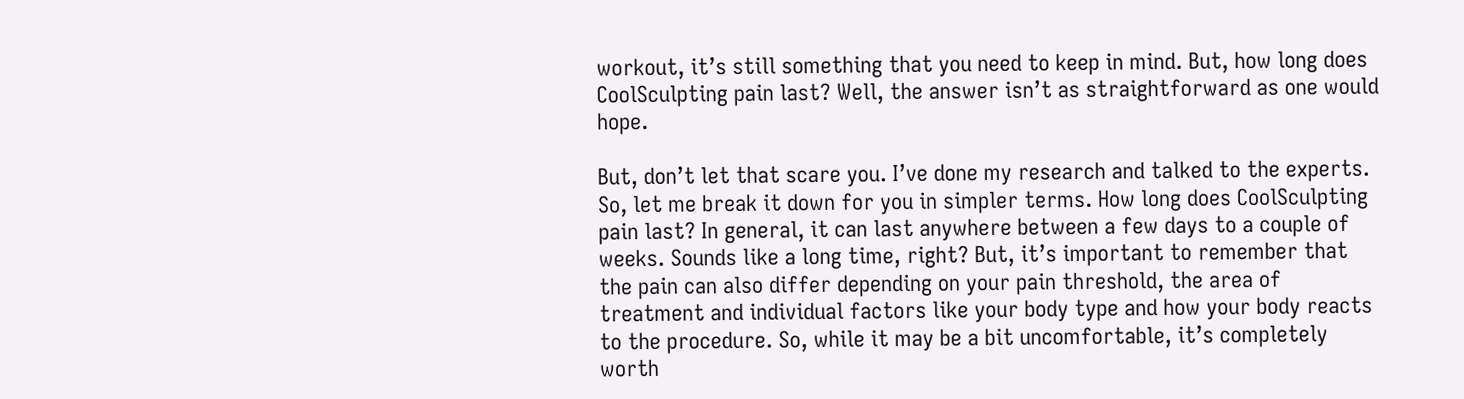workout, it’s still something that you need to keep in mind. But, how long does CoolSculpting pain last? Well, the answer isn’t as straightforward as one would hope.

But, don’t let that scare you. I’ve done my research and talked to the experts. So, let me break it down for you in simpler terms. How long does CoolSculpting pain last? In general, it can last anywhere between a few days to a couple of weeks. Sounds like a long time, right? But, it’s important to remember that the pain can also differ depending on your pain threshold, the area of treatment and individual factors like your body type and how your body reacts to the procedure. So, while it may be a bit uncomfortable, it’s completely worth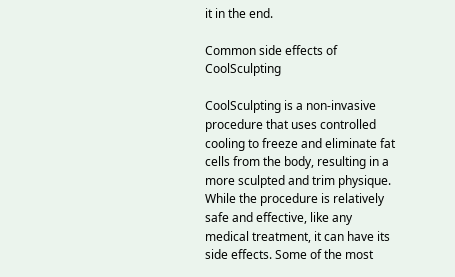it in the end.

Common side effects of CoolSculpting

CoolSculpting is a non-invasive procedure that uses controlled cooling to freeze and eliminate fat cells from the body, resulting in a more sculpted and trim physique. While the procedure is relatively safe and effective, like any medical treatment, it can have its side effects. Some of the most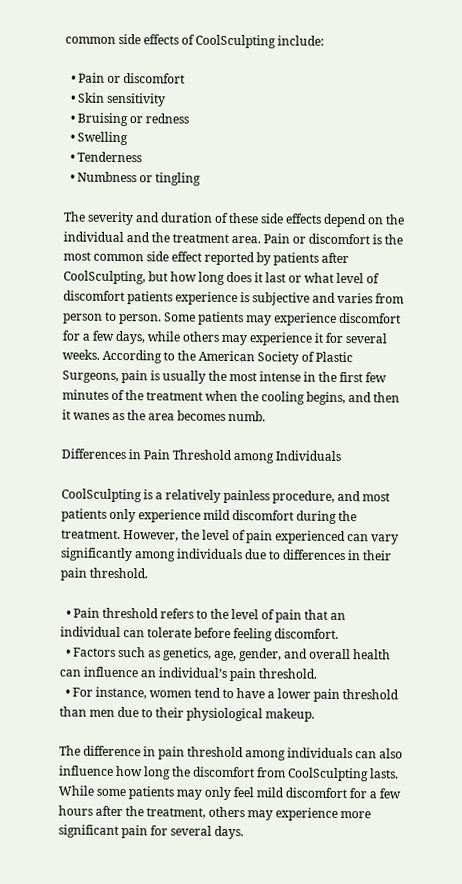common side effects of CoolSculpting include:

  • Pain or discomfort
  • Skin sensitivity
  • Bruising or redness
  • Swelling
  • Tenderness
  • Numbness or tingling

The severity and duration of these side effects depend on the individual and the treatment area. Pain or discomfort is the most common side effect reported by patients after CoolSculpting, but how long does it last or what level of discomfort patients experience is subjective and varies from person to person. Some patients may experience discomfort for a few days, while others may experience it for several weeks. According to the American Society of Plastic Surgeons, pain is usually the most intense in the first few minutes of the treatment when the cooling begins, and then it wanes as the area becomes numb.

Differences in Pain Threshold among Individuals

CoolSculpting is a relatively painless procedure, and most patients only experience mild discomfort during the treatment. However, the level of pain experienced can vary significantly among individuals due to differences in their pain threshold.

  • Pain threshold refers to the level of pain that an individual can tolerate before feeling discomfort.
  • Factors such as genetics, age, gender, and overall health can influence an individual’s pain threshold.
  • For instance, women tend to have a lower pain threshold than men due to their physiological makeup.

The difference in pain threshold among individuals can also influence how long the discomfort from CoolSculpting lasts. While some patients may only feel mild discomfort for a few hours after the treatment, others may experience more significant pain for several days.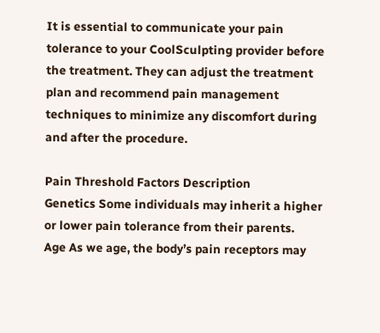It is essential to communicate your pain tolerance to your CoolSculpting provider before the treatment. They can adjust the treatment plan and recommend pain management techniques to minimize any discomfort during and after the procedure.

Pain Threshold Factors Description
Genetics Some individuals may inherit a higher or lower pain tolerance from their parents.
Age As we age, the body’s pain receptors may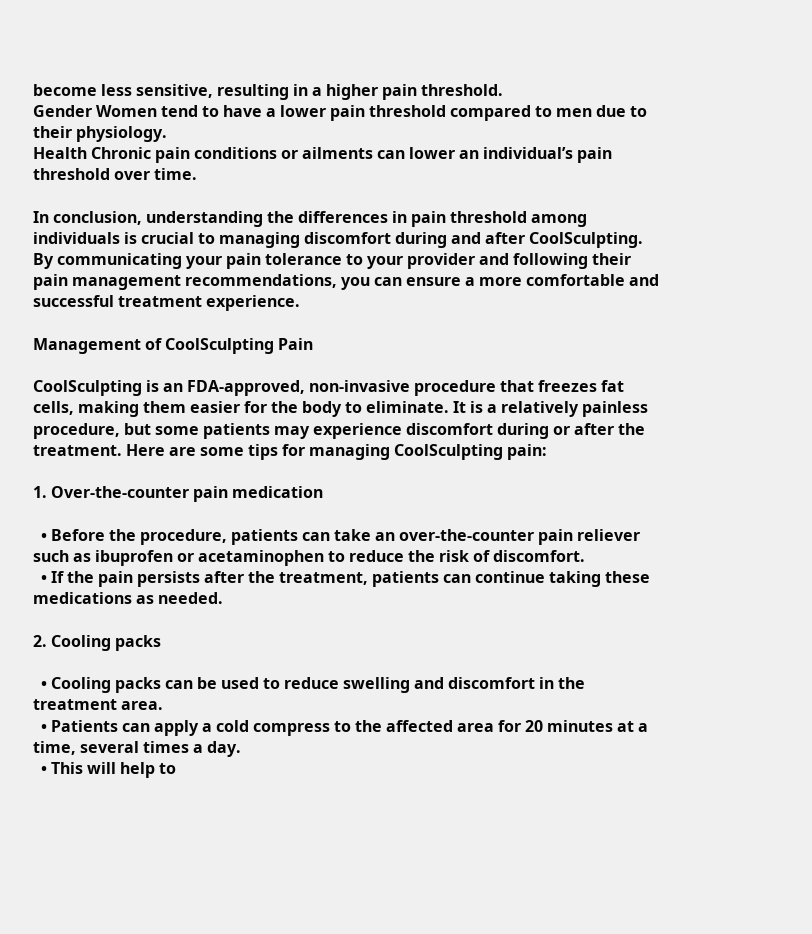become less sensitive, resulting in a higher pain threshold.
Gender Women tend to have a lower pain threshold compared to men due to their physiology.
Health Chronic pain conditions or ailments can lower an individual’s pain threshold over time.

In conclusion, understanding the differences in pain threshold among individuals is crucial to managing discomfort during and after CoolSculpting. By communicating your pain tolerance to your provider and following their pain management recommendations, you can ensure a more comfortable and successful treatment experience.

Management of CoolSculpting Pain

CoolSculpting is an FDA-approved, non-invasive procedure that freezes fat cells, making them easier for the body to eliminate. It is a relatively painless procedure, but some patients may experience discomfort during or after the treatment. Here are some tips for managing CoolSculpting pain:

1. Over-the-counter pain medication

  • Before the procedure, patients can take an over-the-counter pain reliever such as ibuprofen or acetaminophen to reduce the risk of discomfort.
  • If the pain persists after the treatment, patients can continue taking these medications as needed.

2. Cooling packs

  • Cooling packs can be used to reduce swelling and discomfort in the treatment area.
  • Patients can apply a cold compress to the affected area for 20 minutes at a time, several times a day.
  • This will help to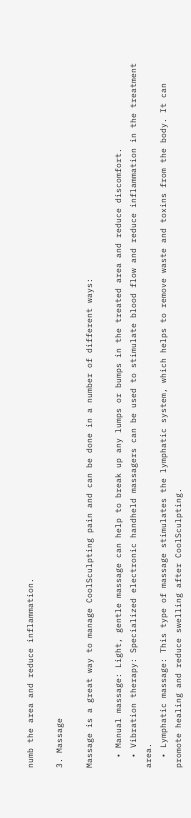numb the area and reduce inflammation.

3. Massage

Massage is a great way to manage CoolSculpting pain and can be done in a number of different ways:

  • Manual massage: Light, gentle massage can help to break up any lumps or bumps in the treated area and reduce discomfort.
  • Vibration therapy: Specialized electronic handheld massagers can be used to stimulate blood flow and reduce inflammation in the treatment area.
  • Lymphatic massage: This type of massage stimulates the lymphatic system, which helps to remove waste and toxins from the body. It can promote healing and reduce swelling after CoolSculpting.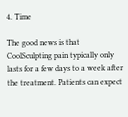4. Time

The good news is that CoolSculpting pain typically only lasts for a few days to a week after the treatment. Patients can expect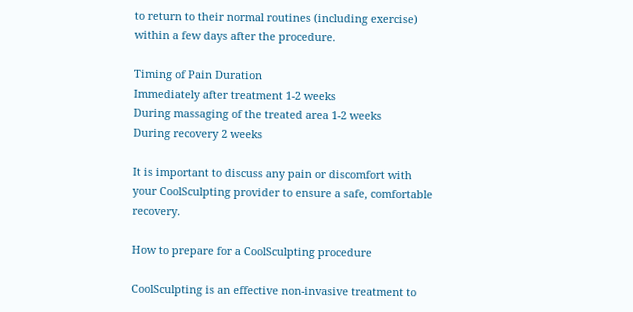to return to their normal routines (including exercise) within a few days after the procedure.

Timing of Pain Duration
Immediately after treatment 1-2 weeks
During massaging of the treated area 1-2 weeks
During recovery 2 weeks

It is important to discuss any pain or discomfort with your CoolSculpting provider to ensure a safe, comfortable recovery.

How to prepare for a CoolSculpting procedure

CoolSculpting is an effective non-invasive treatment to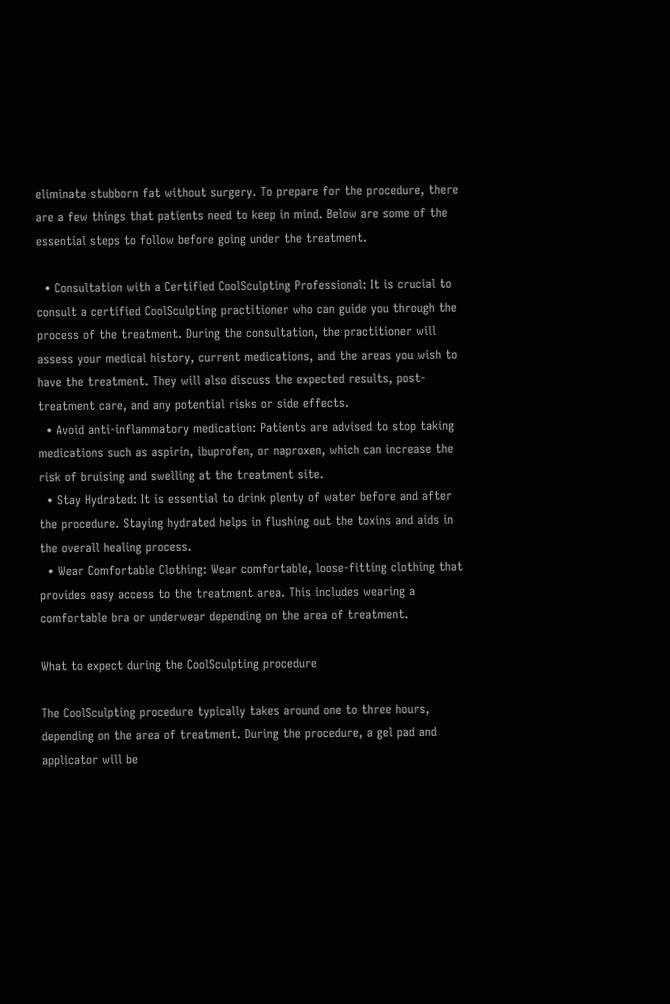eliminate stubborn fat without surgery. To prepare for the procedure, there are a few things that patients need to keep in mind. Below are some of the essential steps to follow before going under the treatment.

  • Consultation with a Certified CoolSculpting Professional: It is crucial to consult a certified CoolSculpting practitioner who can guide you through the process of the treatment. During the consultation, the practitioner will assess your medical history, current medications, and the areas you wish to have the treatment. They will also discuss the expected results, post-treatment care, and any potential risks or side effects.
  • Avoid anti-inflammatory medication: Patients are advised to stop taking medications such as aspirin, ibuprofen, or naproxen, which can increase the risk of bruising and swelling at the treatment site.
  • Stay Hydrated: It is essential to drink plenty of water before and after the procedure. Staying hydrated helps in flushing out the toxins and aids in the overall healing process.
  • Wear Comfortable Clothing: Wear comfortable, loose-fitting clothing that provides easy access to the treatment area. This includes wearing a comfortable bra or underwear depending on the area of treatment.

What to expect during the CoolSculpting procedure

The CoolSculpting procedure typically takes around one to three hours, depending on the area of treatment. During the procedure, a gel pad and applicator will be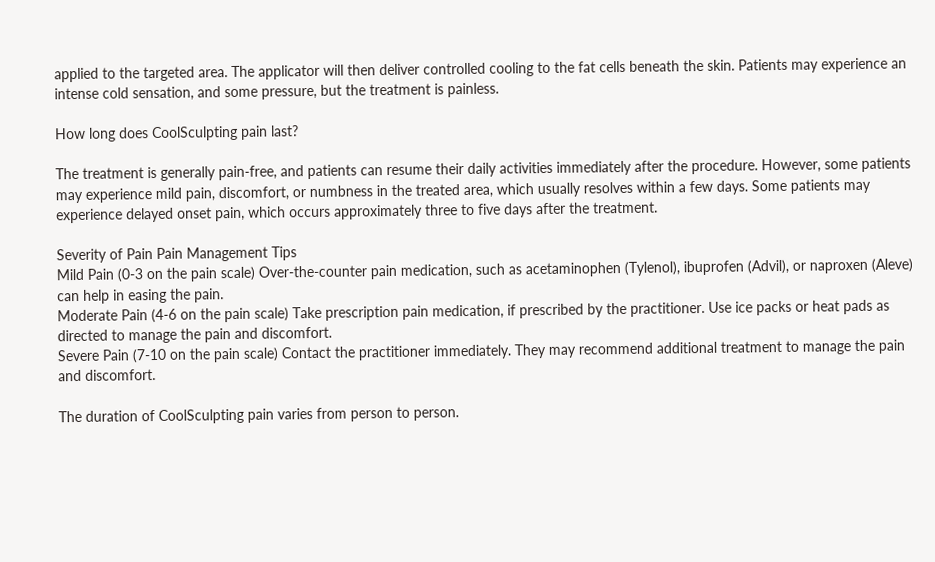applied to the targeted area. The applicator will then deliver controlled cooling to the fat cells beneath the skin. Patients may experience an intense cold sensation, and some pressure, but the treatment is painless.

How long does CoolSculpting pain last?

The treatment is generally pain-free, and patients can resume their daily activities immediately after the procedure. However, some patients may experience mild pain, discomfort, or numbness in the treated area, which usually resolves within a few days. Some patients may experience delayed onset pain, which occurs approximately three to five days after the treatment.

Severity of Pain Pain Management Tips
Mild Pain (0-3 on the pain scale) Over-the-counter pain medication, such as acetaminophen (Tylenol), ibuprofen (Advil), or naproxen (Aleve) can help in easing the pain.
Moderate Pain (4-6 on the pain scale) Take prescription pain medication, if prescribed by the practitioner. Use ice packs or heat pads as directed to manage the pain and discomfort.
Severe Pain (7-10 on the pain scale) Contact the practitioner immediately. They may recommend additional treatment to manage the pain and discomfort.

The duration of CoolSculpting pain varies from person to person.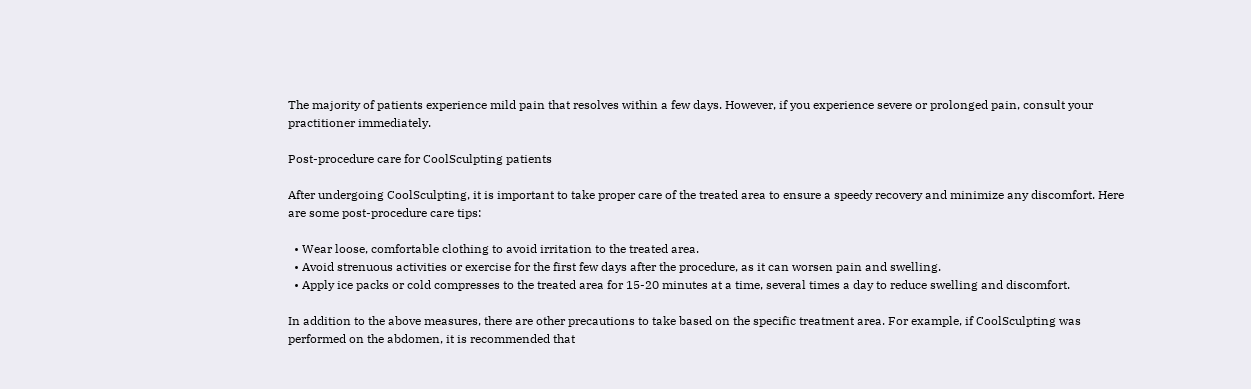The majority of patients experience mild pain that resolves within a few days. However, if you experience severe or prolonged pain, consult your practitioner immediately.

Post-procedure care for CoolSculpting patients

After undergoing CoolSculpting, it is important to take proper care of the treated area to ensure a speedy recovery and minimize any discomfort. Here are some post-procedure care tips:

  • Wear loose, comfortable clothing to avoid irritation to the treated area.
  • Avoid strenuous activities or exercise for the first few days after the procedure, as it can worsen pain and swelling.
  • Apply ice packs or cold compresses to the treated area for 15-20 minutes at a time, several times a day to reduce swelling and discomfort.

In addition to the above measures, there are other precautions to take based on the specific treatment area. For example, if CoolSculpting was performed on the abdomen, it is recommended that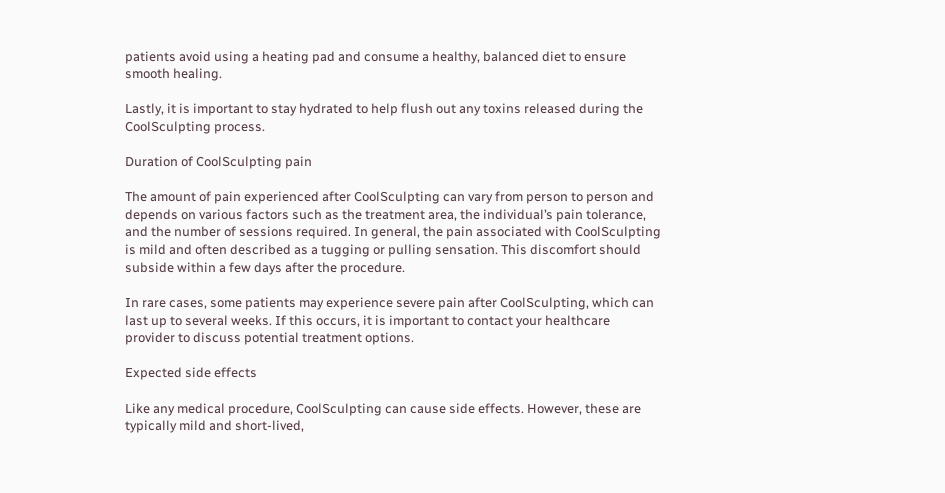patients avoid using a heating pad and consume a healthy, balanced diet to ensure smooth healing.

Lastly, it is important to stay hydrated to help flush out any toxins released during the CoolSculpting process.

Duration of CoolSculpting pain

The amount of pain experienced after CoolSculpting can vary from person to person and depends on various factors such as the treatment area, the individual’s pain tolerance, and the number of sessions required. In general, the pain associated with CoolSculpting is mild and often described as a tugging or pulling sensation. This discomfort should subside within a few days after the procedure.

In rare cases, some patients may experience severe pain after CoolSculpting, which can last up to several weeks. If this occurs, it is important to contact your healthcare provider to discuss potential treatment options.

Expected side effects

Like any medical procedure, CoolSculpting can cause side effects. However, these are typically mild and short-lived,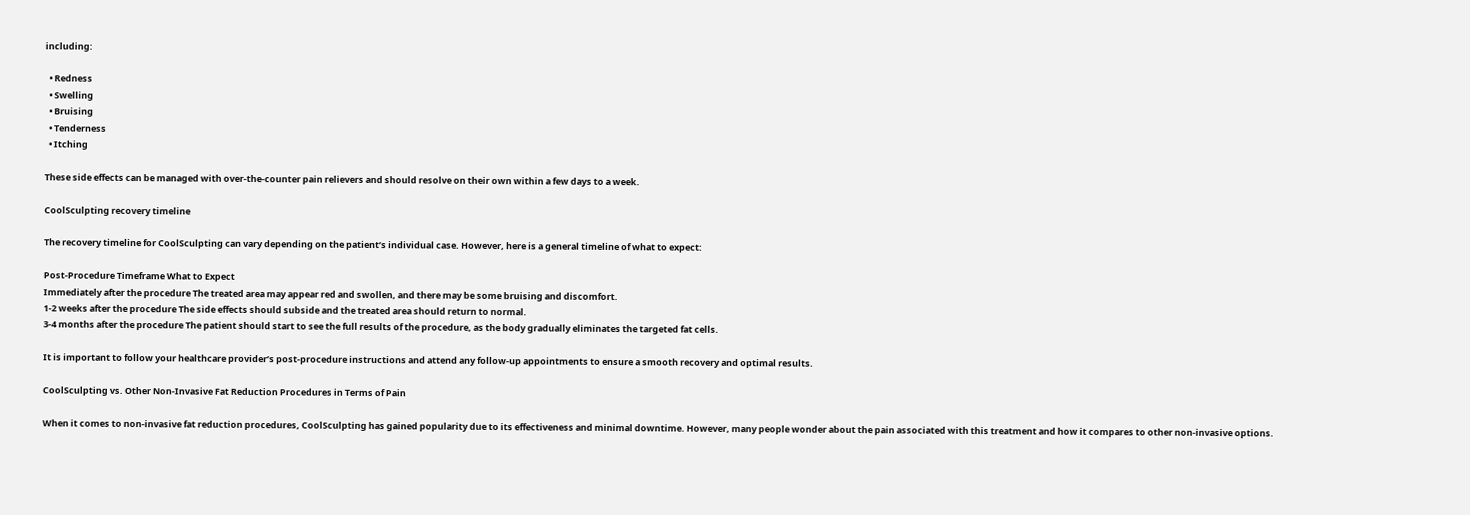including:

  • Redness
  • Swelling
  • Bruising
  • Tenderness
  • Itching

These side effects can be managed with over-the-counter pain relievers and should resolve on their own within a few days to a week.

CoolSculpting recovery timeline

The recovery timeline for CoolSculpting can vary depending on the patient’s individual case. However, here is a general timeline of what to expect:

Post-Procedure Timeframe What to Expect
Immediately after the procedure The treated area may appear red and swollen, and there may be some bruising and discomfort.
1-2 weeks after the procedure The side effects should subside and the treated area should return to normal.
3-4 months after the procedure The patient should start to see the full results of the procedure, as the body gradually eliminates the targeted fat cells.

It is important to follow your healthcare provider’s post-procedure instructions and attend any follow-up appointments to ensure a smooth recovery and optimal results.

CoolSculpting vs. Other Non-Invasive Fat Reduction Procedures in Terms of Pain

When it comes to non-invasive fat reduction procedures, CoolSculpting has gained popularity due to its effectiveness and minimal downtime. However, many people wonder about the pain associated with this treatment and how it compares to other non-invasive options.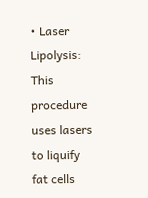• Laser Lipolysis: This procedure uses lasers to liquify fat cells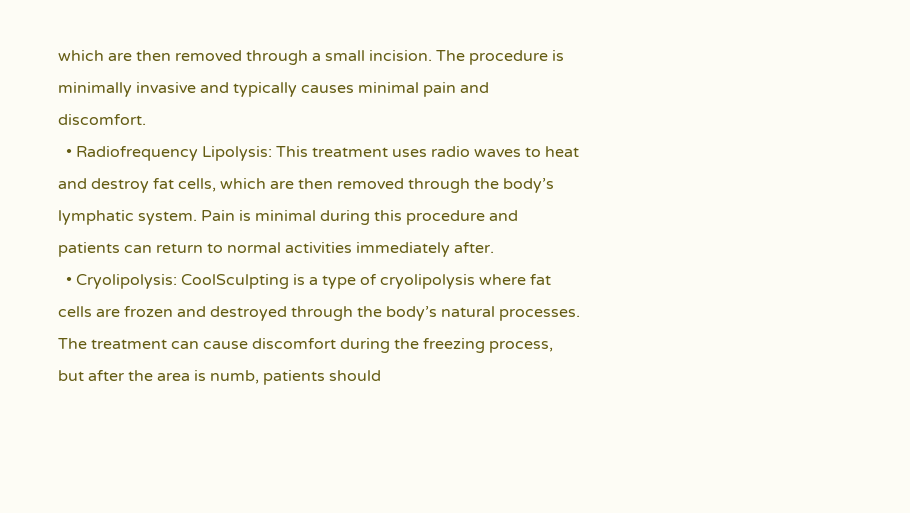which are then removed through a small incision. The procedure is minimally invasive and typically causes minimal pain and discomfort.
  • Radiofrequency Lipolysis: This treatment uses radio waves to heat and destroy fat cells, which are then removed through the body’s lymphatic system. Pain is minimal during this procedure and patients can return to normal activities immediately after.
  • Cryolipolysis: CoolSculpting is a type of cryolipolysis where fat cells are frozen and destroyed through the body’s natural processes. The treatment can cause discomfort during the freezing process, but after the area is numb, patients should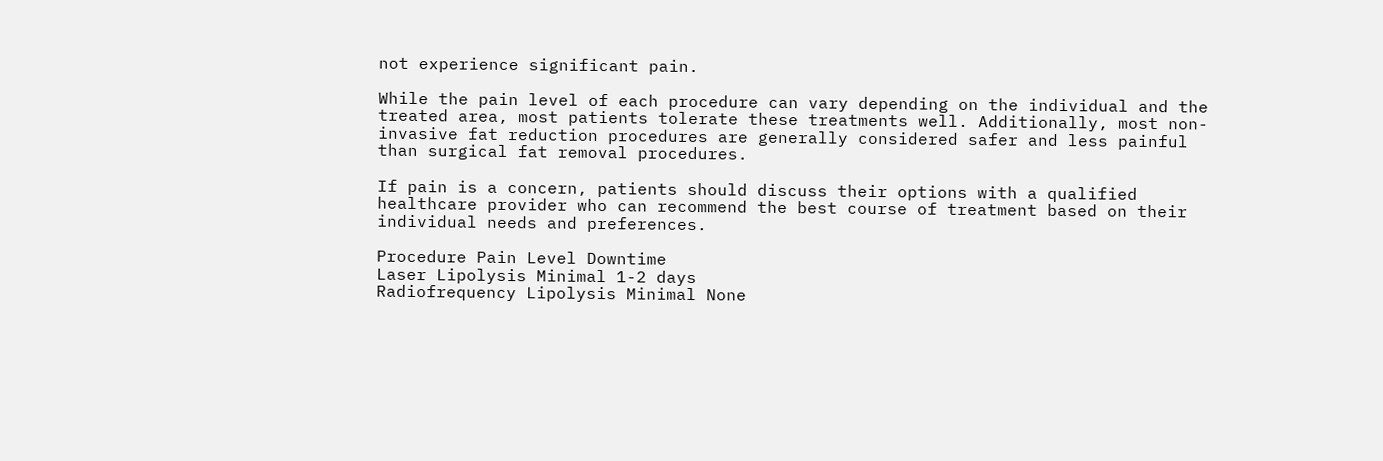not experience significant pain.

While the pain level of each procedure can vary depending on the individual and the treated area, most patients tolerate these treatments well. Additionally, most non-invasive fat reduction procedures are generally considered safer and less painful than surgical fat removal procedures.

If pain is a concern, patients should discuss their options with a qualified healthcare provider who can recommend the best course of treatment based on their individual needs and preferences.

Procedure Pain Level Downtime
Laser Lipolysis Minimal 1-2 days
Radiofrequency Lipolysis Minimal None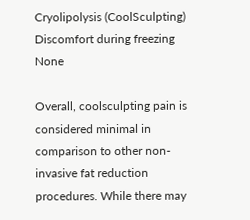Cryolipolysis (CoolSculpting) Discomfort during freezing None

Overall, coolsculpting pain is considered minimal in comparison to other non-invasive fat reduction procedures. While there may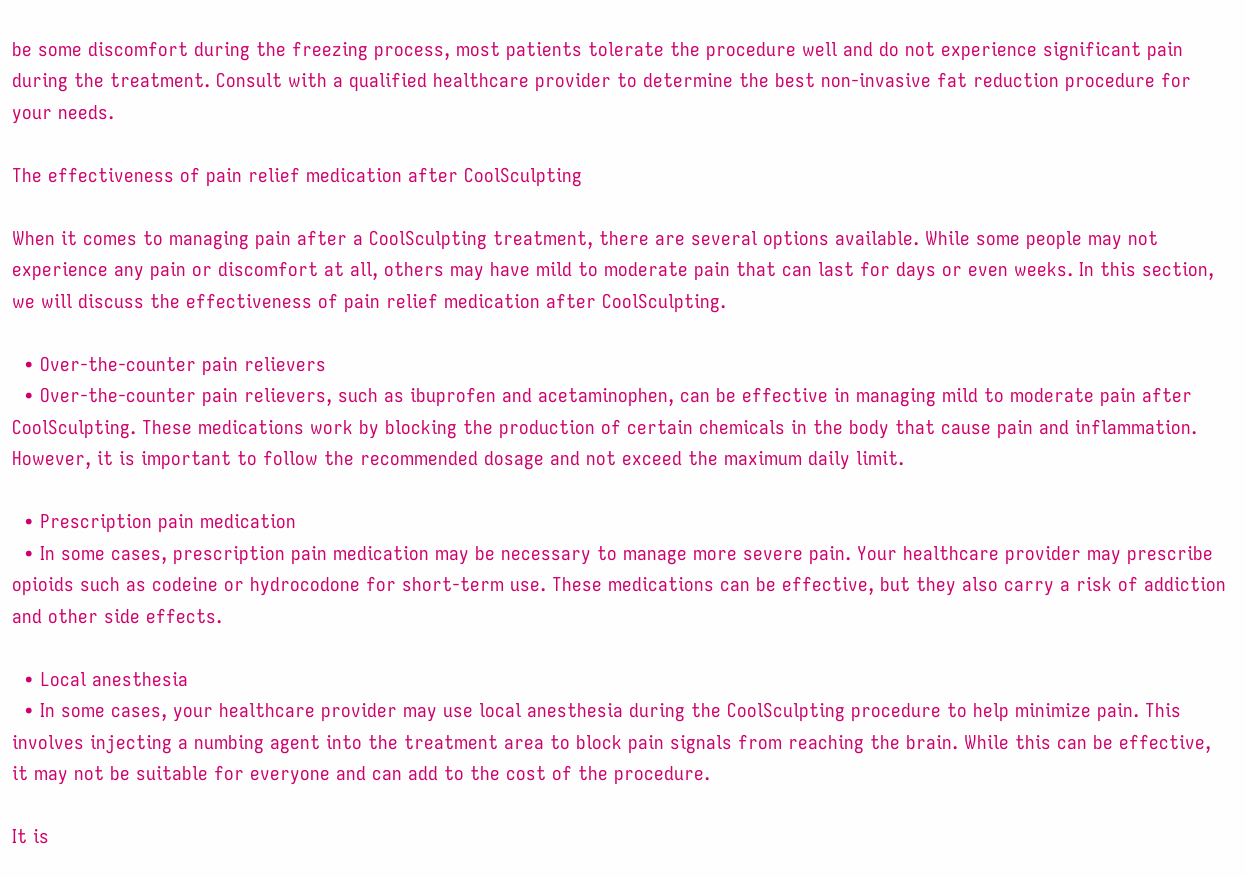be some discomfort during the freezing process, most patients tolerate the procedure well and do not experience significant pain during the treatment. Consult with a qualified healthcare provider to determine the best non-invasive fat reduction procedure for your needs.

The effectiveness of pain relief medication after CoolSculpting

When it comes to managing pain after a CoolSculpting treatment, there are several options available. While some people may not experience any pain or discomfort at all, others may have mild to moderate pain that can last for days or even weeks. In this section, we will discuss the effectiveness of pain relief medication after CoolSculpting.

  • Over-the-counter pain relievers
  • Over-the-counter pain relievers, such as ibuprofen and acetaminophen, can be effective in managing mild to moderate pain after CoolSculpting. These medications work by blocking the production of certain chemicals in the body that cause pain and inflammation. However, it is important to follow the recommended dosage and not exceed the maximum daily limit.

  • Prescription pain medication
  • In some cases, prescription pain medication may be necessary to manage more severe pain. Your healthcare provider may prescribe opioids such as codeine or hydrocodone for short-term use. These medications can be effective, but they also carry a risk of addiction and other side effects.

  • Local anesthesia
  • In some cases, your healthcare provider may use local anesthesia during the CoolSculpting procedure to help minimize pain. This involves injecting a numbing agent into the treatment area to block pain signals from reaching the brain. While this can be effective, it may not be suitable for everyone and can add to the cost of the procedure.

It is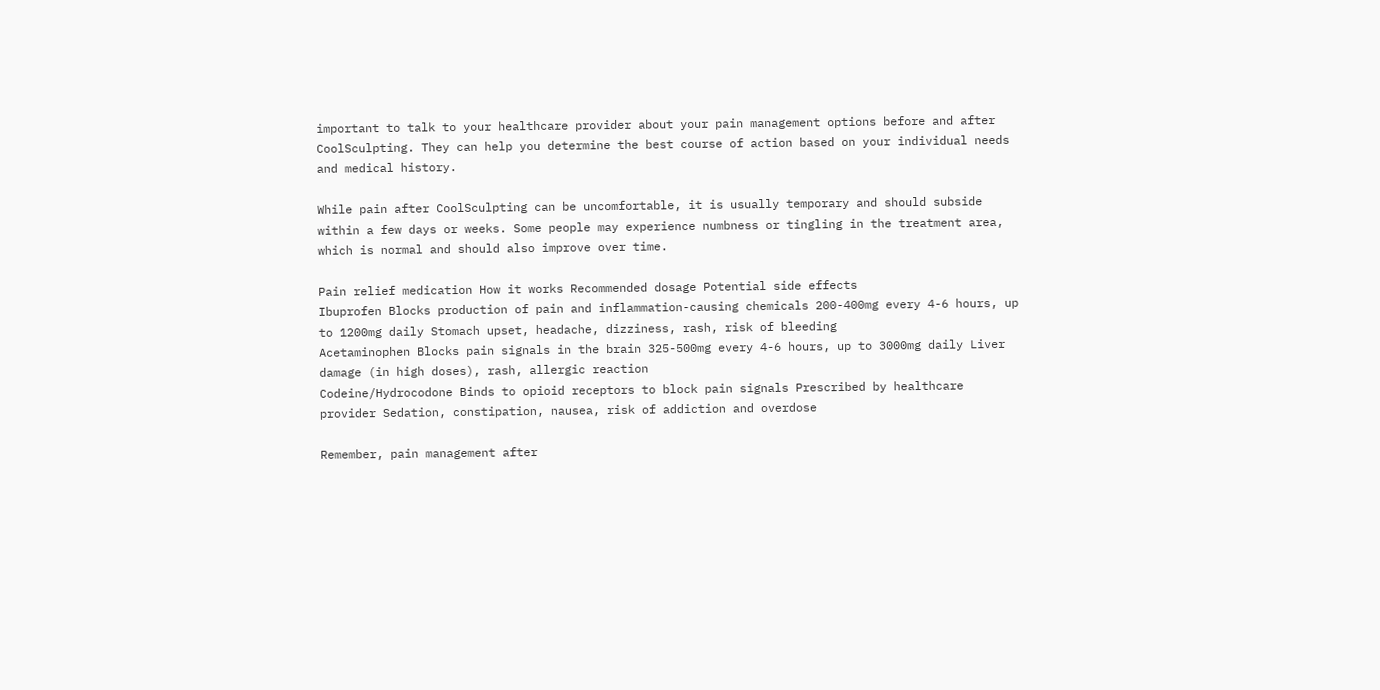important to talk to your healthcare provider about your pain management options before and after CoolSculpting. They can help you determine the best course of action based on your individual needs and medical history.

While pain after CoolSculpting can be uncomfortable, it is usually temporary and should subside within a few days or weeks. Some people may experience numbness or tingling in the treatment area, which is normal and should also improve over time.

Pain relief medication How it works Recommended dosage Potential side effects
Ibuprofen Blocks production of pain and inflammation-causing chemicals 200-400mg every 4-6 hours, up to 1200mg daily Stomach upset, headache, dizziness, rash, risk of bleeding
Acetaminophen Blocks pain signals in the brain 325-500mg every 4-6 hours, up to 3000mg daily Liver damage (in high doses), rash, allergic reaction
Codeine/Hydrocodone Binds to opioid receptors to block pain signals Prescribed by healthcare provider Sedation, constipation, nausea, risk of addiction and overdose

Remember, pain management after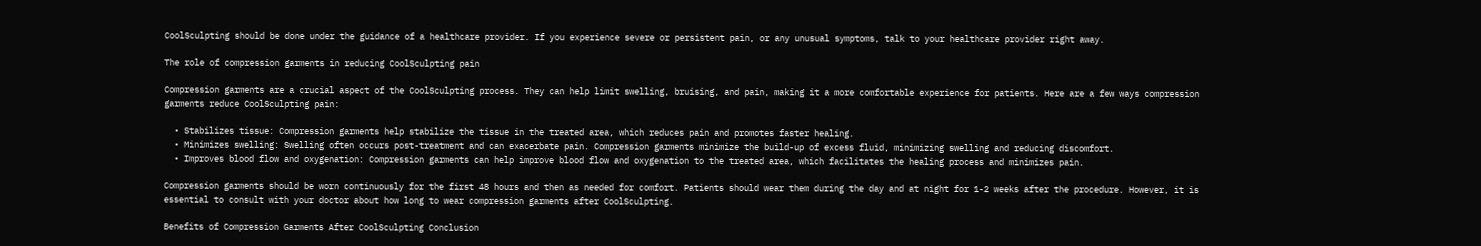CoolSculpting should be done under the guidance of a healthcare provider. If you experience severe or persistent pain, or any unusual symptoms, talk to your healthcare provider right away.

The role of compression garments in reducing CoolSculpting pain

Compression garments are a crucial aspect of the CoolSculpting process. They can help limit swelling, bruising, and pain, making it a more comfortable experience for patients. Here are a few ways compression garments reduce CoolSculpting pain:

  • Stabilizes tissue: Compression garments help stabilize the tissue in the treated area, which reduces pain and promotes faster healing.
  • Minimizes swelling: Swelling often occurs post-treatment and can exacerbate pain. Compression garments minimize the build-up of excess fluid, minimizing swelling and reducing discomfort.
  • Improves blood flow and oxygenation: Compression garments can help improve blood flow and oxygenation to the treated area, which facilitates the healing process and minimizes pain.

Compression garments should be worn continuously for the first 48 hours and then as needed for comfort. Patients should wear them during the day and at night for 1-2 weeks after the procedure. However, it is essential to consult with your doctor about how long to wear compression garments after CoolSculpting.

Benefits of Compression Garments After CoolSculpting Conclusion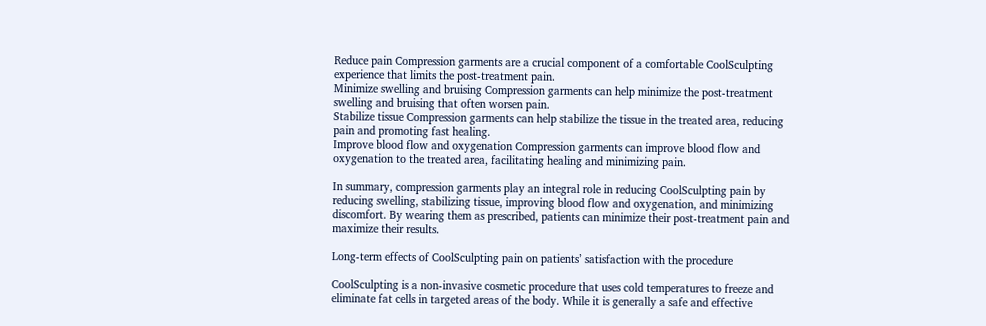Reduce pain Compression garments are a crucial component of a comfortable CoolSculpting experience that limits the post-treatment pain.
Minimize swelling and bruising Compression garments can help minimize the post-treatment swelling and bruising that often worsen pain.
Stabilize tissue Compression garments can help stabilize the tissue in the treated area, reducing pain and promoting fast healing.
Improve blood flow and oxygenation Compression garments can improve blood flow and oxygenation to the treated area, facilitating healing and minimizing pain.

In summary, compression garments play an integral role in reducing CoolSculpting pain by reducing swelling, stabilizing tissue, improving blood flow and oxygenation, and minimizing discomfort. By wearing them as prescribed, patients can minimize their post-treatment pain and maximize their results.

Long-term effects of CoolSculpting pain on patients’ satisfaction with the procedure

CoolSculpting is a non-invasive cosmetic procedure that uses cold temperatures to freeze and eliminate fat cells in targeted areas of the body. While it is generally a safe and effective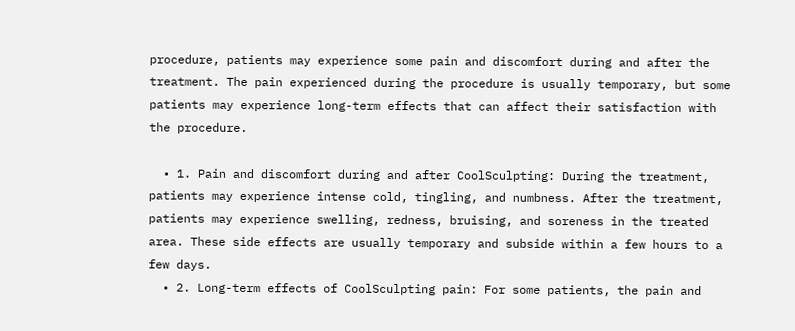procedure, patients may experience some pain and discomfort during and after the treatment. The pain experienced during the procedure is usually temporary, but some patients may experience long-term effects that can affect their satisfaction with the procedure.

  • 1. Pain and discomfort during and after CoolSculpting: During the treatment, patients may experience intense cold, tingling, and numbness. After the treatment, patients may experience swelling, redness, bruising, and soreness in the treated area. These side effects are usually temporary and subside within a few hours to a few days.
  • 2. Long-term effects of CoolSculpting pain: For some patients, the pain and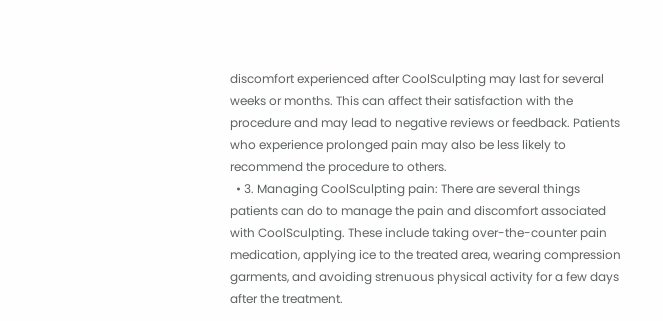discomfort experienced after CoolSculpting may last for several weeks or months. This can affect their satisfaction with the procedure and may lead to negative reviews or feedback. Patients who experience prolonged pain may also be less likely to recommend the procedure to others.
  • 3. Managing CoolSculpting pain: There are several things patients can do to manage the pain and discomfort associated with CoolSculpting. These include taking over-the-counter pain medication, applying ice to the treated area, wearing compression garments, and avoiding strenuous physical activity for a few days after the treatment.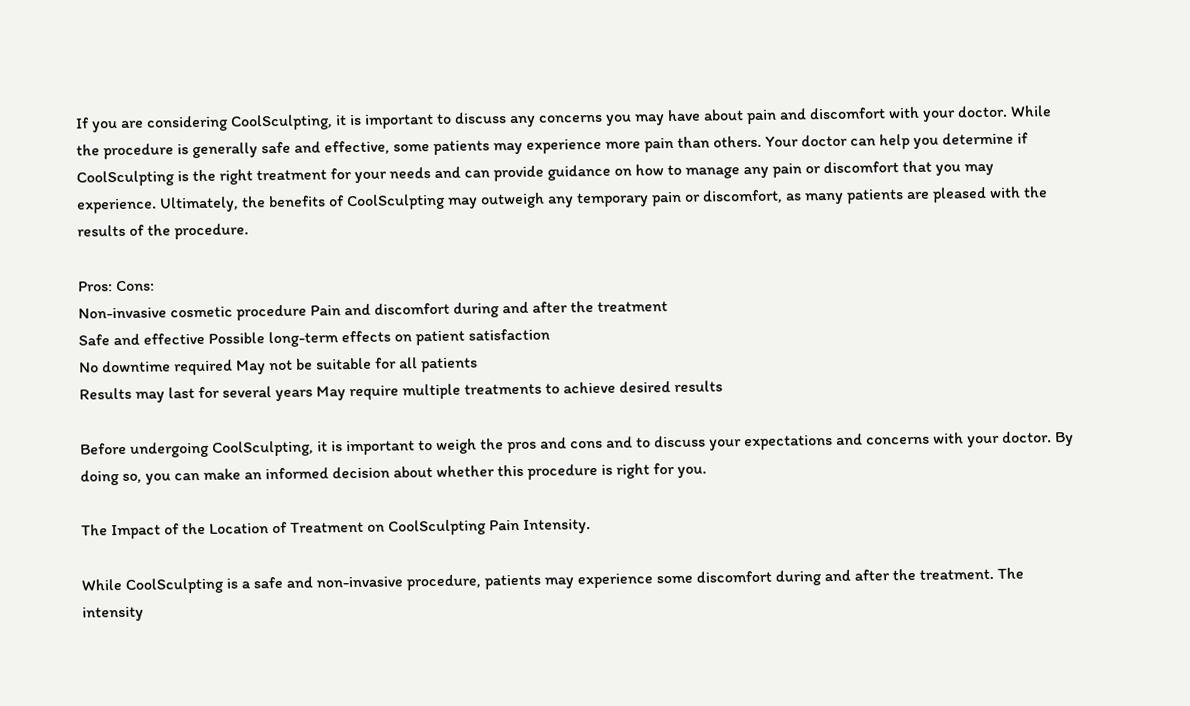If you are considering CoolSculpting, it is important to discuss any concerns you may have about pain and discomfort with your doctor. While the procedure is generally safe and effective, some patients may experience more pain than others. Your doctor can help you determine if CoolSculpting is the right treatment for your needs and can provide guidance on how to manage any pain or discomfort that you may experience. Ultimately, the benefits of CoolSculpting may outweigh any temporary pain or discomfort, as many patients are pleased with the results of the procedure.

Pros: Cons:
Non-invasive cosmetic procedure Pain and discomfort during and after the treatment
Safe and effective Possible long-term effects on patient satisfaction
No downtime required May not be suitable for all patients
Results may last for several years May require multiple treatments to achieve desired results

Before undergoing CoolSculpting, it is important to weigh the pros and cons and to discuss your expectations and concerns with your doctor. By doing so, you can make an informed decision about whether this procedure is right for you.

The Impact of the Location of Treatment on CoolSculpting Pain Intensity.

While CoolSculpting is a safe and non-invasive procedure, patients may experience some discomfort during and after the treatment. The intensity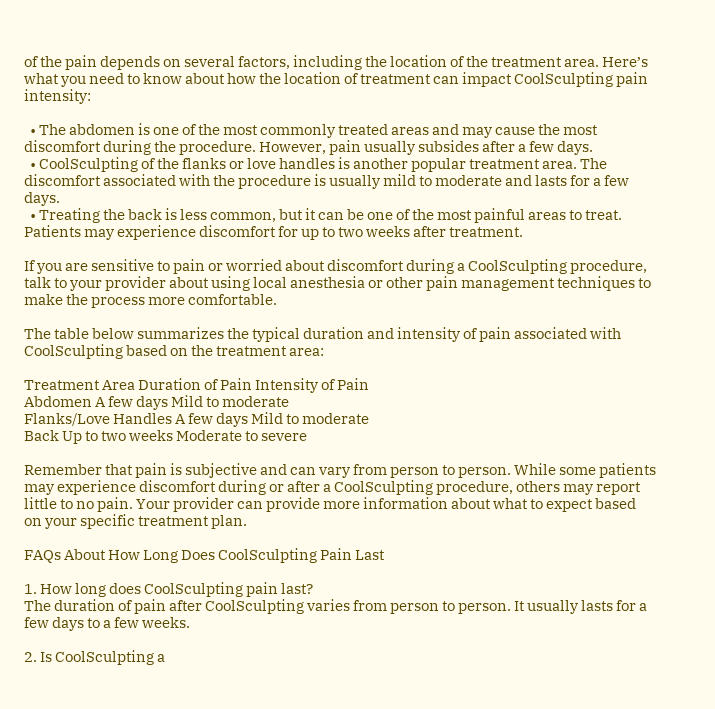of the pain depends on several factors, including the location of the treatment area. Here’s what you need to know about how the location of treatment can impact CoolSculpting pain intensity:

  • The abdomen is one of the most commonly treated areas and may cause the most discomfort during the procedure. However, pain usually subsides after a few days.
  • CoolSculpting of the flanks or love handles is another popular treatment area. The discomfort associated with the procedure is usually mild to moderate and lasts for a few days.
  • Treating the back is less common, but it can be one of the most painful areas to treat. Patients may experience discomfort for up to two weeks after treatment.

If you are sensitive to pain or worried about discomfort during a CoolSculpting procedure, talk to your provider about using local anesthesia or other pain management techniques to make the process more comfortable.

The table below summarizes the typical duration and intensity of pain associated with CoolSculpting based on the treatment area:

Treatment Area Duration of Pain Intensity of Pain
Abdomen A few days Mild to moderate
Flanks/Love Handles A few days Mild to moderate
Back Up to two weeks Moderate to severe

Remember that pain is subjective and can vary from person to person. While some patients may experience discomfort during or after a CoolSculpting procedure, others may report little to no pain. Your provider can provide more information about what to expect based on your specific treatment plan.

FAQs About How Long Does CoolSculpting Pain Last

1. How long does CoolSculpting pain last?
The duration of pain after CoolSculpting varies from person to person. It usually lasts for a few days to a few weeks.

2. Is CoolSculpting a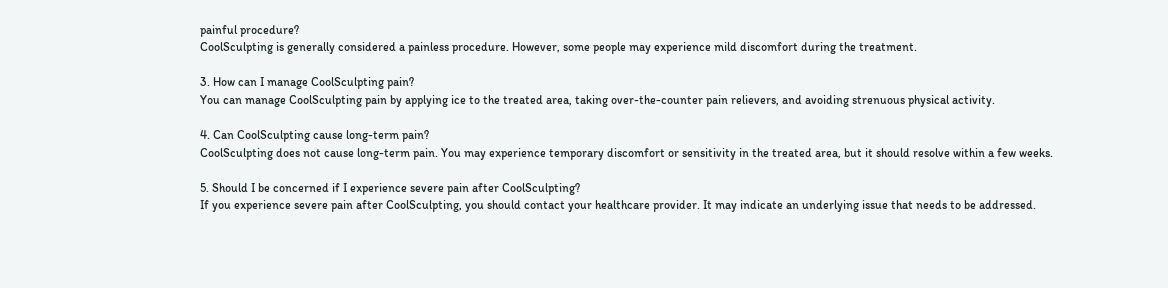painful procedure?
CoolSculpting is generally considered a painless procedure. However, some people may experience mild discomfort during the treatment.

3. How can I manage CoolSculpting pain?
You can manage CoolSculpting pain by applying ice to the treated area, taking over-the-counter pain relievers, and avoiding strenuous physical activity.

4. Can CoolSculpting cause long-term pain?
CoolSculpting does not cause long-term pain. You may experience temporary discomfort or sensitivity in the treated area, but it should resolve within a few weeks.

5. Should I be concerned if I experience severe pain after CoolSculpting?
If you experience severe pain after CoolSculpting, you should contact your healthcare provider. It may indicate an underlying issue that needs to be addressed.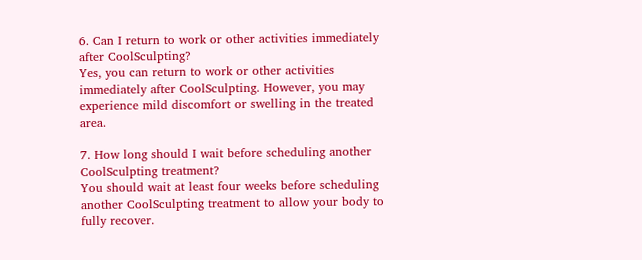6. Can I return to work or other activities immediately after CoolSculpting?
Yes, you can return to work or other activities immediately after CoolSculpting. However, you may experience mild discomfort or swelling in the treated area.

7. How long should I wait before scheduling another CoolSculpting treatment?
You should wait at least four weeks before scheduling another CoolSculpting treatment to allow your body to fully recover.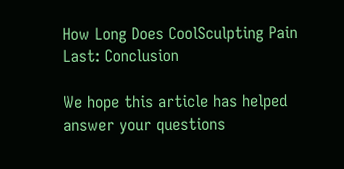How Long Does CoolSculpting Pain Last: Conclusion

We hope this article has helped answer your questions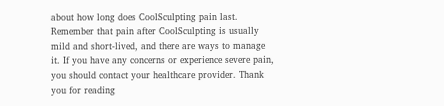about how long does CoolSculpting pain last. Remember that pain after CoolSculpting is usually mild and short-lived, and there are ways to manage it. If you have any concerns or experience severe pain, you should contact your healthcare provider. Thank you for reading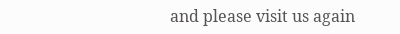and please visit us again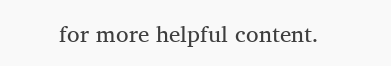for more helpful content.